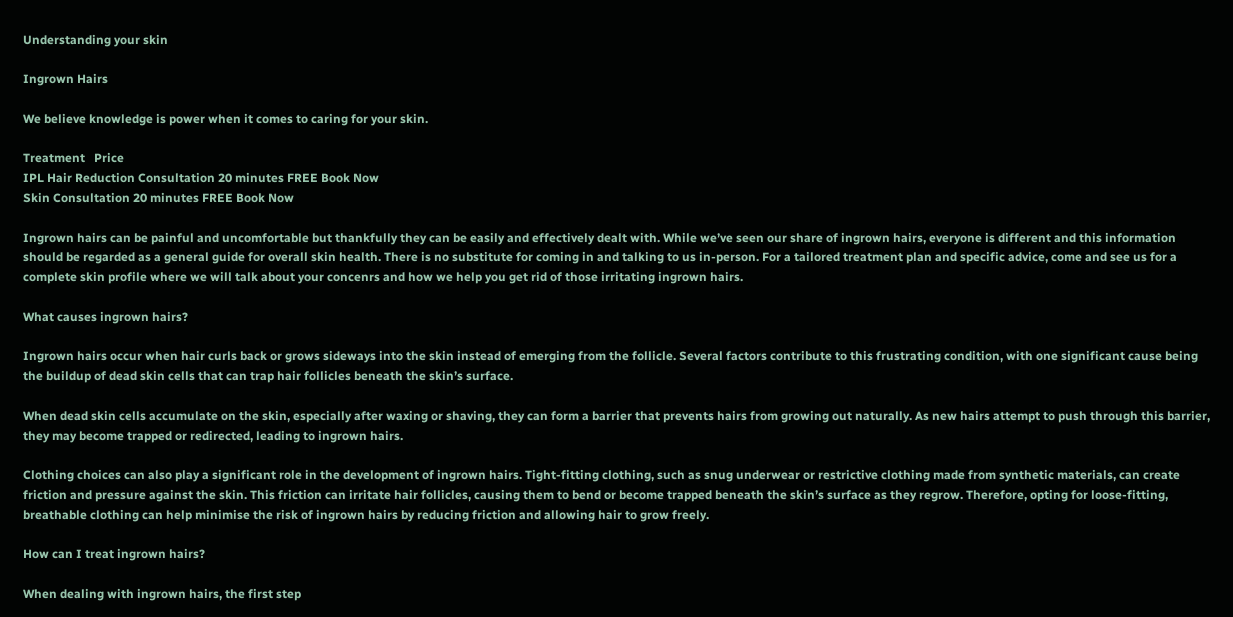Understanding your skin

Ingrown Hairs

We believe knowledge is power when it comes to caring for your skin.

Treatment   Price
IPL Hair Reduction Consultation 20 minutes FREE Book Now
Skin Consultation 20 minutes FREE Book Now

Ingrown hairs can be painful and uncomfortable but thankfully they can be easily and effectively dealt with. While we’ve seen our share of ingrown hairs, everyone is different and this information should be regarded as a general guide for overall skin health. There is no substitute for coming in and talking to us in-person. For a tailored treatment plan and specific advice, come and see us for a complete skin profile where we will talk about your concenrs and how we help you get rid of those irritating ingrown hairs.

What causes ingrown hairs?

Ingrown hairs occur when hair curls back or grows sideways into the skin instead of emerging from the follicle. Several factors contribute to this frustrating condition, with one significant cause being the buildup of dead skin cells that can trap hair follicles beneath the skin’s surface.

When dead skin cells accumulate on the skin, especially after waxing or shaving, they can form a barrier that prevents hairs from growing out naturally. As new hairs attempt to push through this barrier, they may become trapped or redirected, leading to ingrown hairs.

Clothing choices can also play a significant role in the development of ingrown hairs. Tight-fitting clothing, such as snug underwear or restrictive clothing made from synthetic materials, can create friction and pressure against the skin. This friction can irritate hair follicles, causing them to bend or become trapped beneath the skin’s surface as they regrow. Therefore, opting for loose-fitting, breathable clothing can help minimise the risk of ingrown hairs by reducing friction and allowing hair to grow freely.

How can I treat ingrown hairs?

When dealing with ingrown hairs, the first step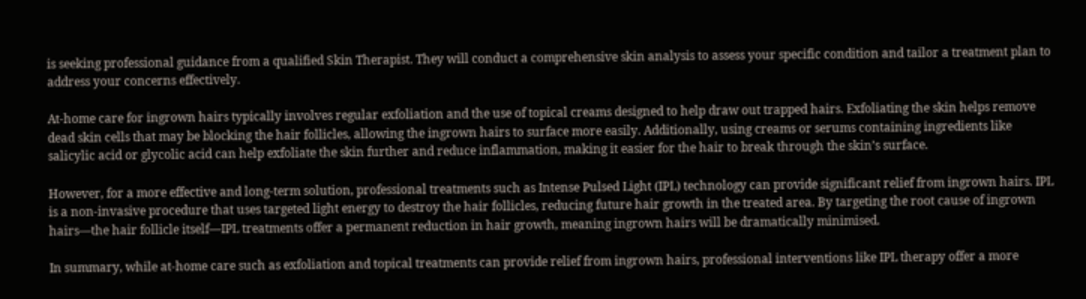is seeking professional guidance from a qualified Skin Therapist. They will conduct a comprehensive skin analysis to assess your specific condition and tailor a treatment plan to address your concerns effectively.

At-home care for ingrown hairs typically involves regular exfoliation and the use of topical creams designed to help draw out trapped hairs. Exfoliating the skin helps remove dead skin cells that may be blocking the hair follicles, allowing the ingrown hairs to surface more easily. Additionally, using creams or serums containing ingredients like salicylic acid or glycolic acid can help exfoliate the skin further and reduce inflammation, making it easier for the hair to break through the skin’s surface.

However, for a more effective and long-term solution, professional treatments such as Intense Pulsed Light (IPL) technology can provide significant relief from ingrown hairs. IPL is a non-invasive procedure that uses targeted light energy to destroy the hair follicles, reducing future hair growth in the treated area. By targeting the root cause of ingrown hairs—the hair follicle itself—IPL treatments offer a permanent reduction in hair growth, meaning ingrown hairs will be dramatically minimised.

In summary, while at-home care such as exfoliation and topical treatments can provide relief from ingrown hairs, professional interventions like IPL therapy offer a more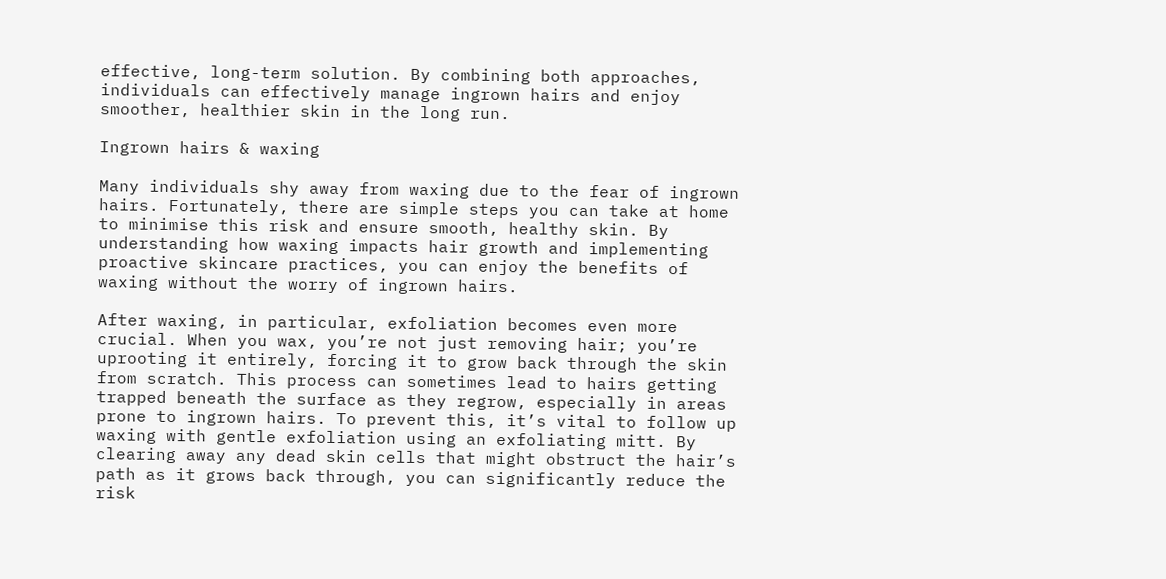effective, long-term solution. By combining both approaches, individuals can effectively manage ingrown hairs and enjoy smoother, healthier skin in the long run.

Ingrown hairs & waxing

Many individuals shy away from waxing due to the fear of ingrown hairs. Fortunately, there are simple steps you can take at home to minimise this risk and ensure smooth, healthy skin. By understanding how waxing impacts hair growth and implementing proactive skincare practices, you can enjoy the benefits of waxing without the worry of ingrown hairs.

After waxing, in particular, exfoliation becomes even more crucial. When you wax, you’re not just removing hair; you’re uprooting it entirely, forcing it to grow back through the skin from scratch. This process can sometimes lead to hairs getting trapped beneath the surface as they regrow, especially in areas prone to ingrown hairs. To prevent this, it’s vital to follow up waxing with gentle exfoliation using an exfoliating mitt. By clearing away any dead skin cells that might obstruct the hair’s path as it grows back through, you can significantly reduce the risk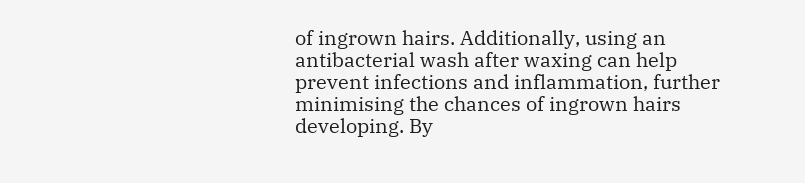of ingrown hairs. Additionally, using an antibacterial wash after waxing can help prevent infections and inflammation, further minimising the chances of ingrown hairs developing. By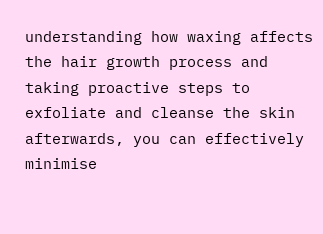understanding how waxing affects the hair growth process and taking proactive steps to exfoliate and cleanse the skin afterwards, you can effectively minimise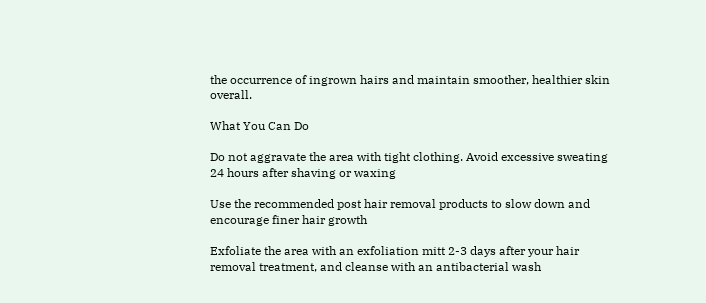the occurrence of ingrown hairs and maintain smoother, healthier skin overall.

What You Can Do

Do not aggravate the area with tight clothing. Avoid excessive sweating 24 hours after shaving or waxing

Use the recommended post hair removal products to slow down and encourage finer hair growth

Exfoliate the area with an exfoliation mitt 2-3 days after your hair removal treatment, and cleanse with an antibacterial wash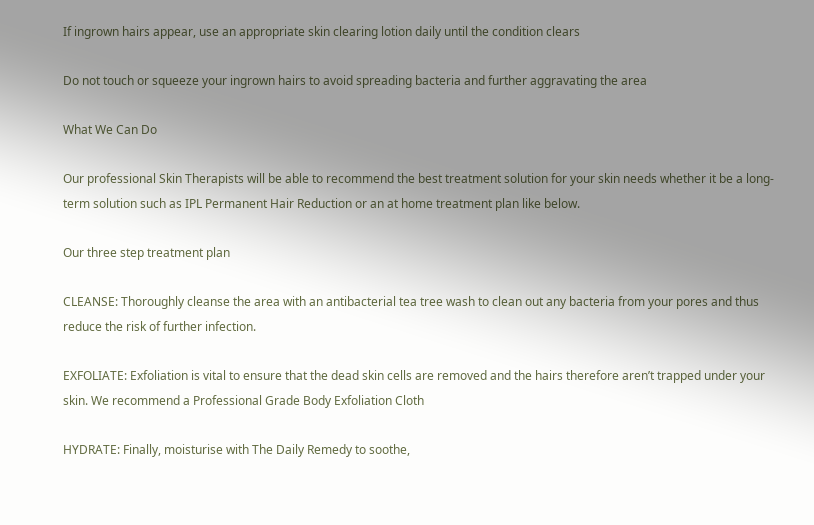If ingrown hairs appear, use an appropriate skin clearing lotion daily until the condition clears

Do not touch or squeeze your ingrown hairs to avoid spreading bacteria and further aggravating the area

What We Can Do

Our professional Skin Therapists will be able to recommend the best treatment solution for your skin needs whether it be a long-term solution such as IPL Permanent Hair Reduction or an at home treatment plan like below.

Our three step treatment plan

CLEANSE: Thoroughly cleanse the area with an antibacterial tea tree wash to clean out any bacteria from your pores and thus reduce the risk of further infection.

EXFOLIATE: Exfoliation is vital to ensure that the dead skin cells are removed and the hairs therefore aren’t trapped under your skin. We recommend a Professional Grade Body Exfoliation Cloth

HYDRATE: Finally, moisturise with The Daily Remedy to soothe,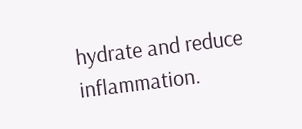hydrate and reduce inflammation.